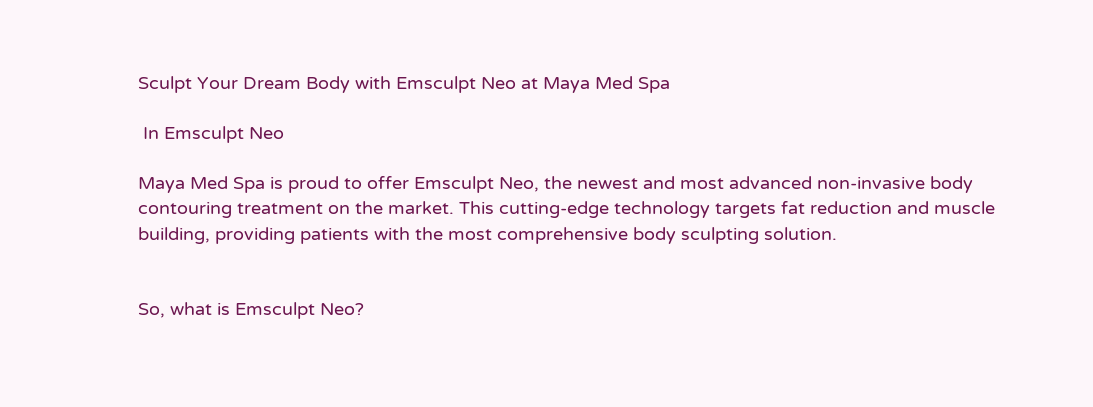Sculpt Your Dream Body with Emsculpt Neo at Maya Med Spa

 In Emsculpt Neo

Maya Med Spa is proud to offer Emsculpt Neo, the newest and most advanced non-invasive body contouring treatment on the market. This cutting-edge technology targets fat reduction and muscle building, providing patients with the most comprehensive body sculpting solution.


So, what is Emsculpt Neo?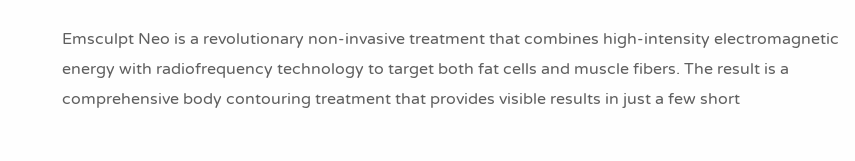Emsculpt Neo is a revolutionary non-invasive treatment that combines high-intensity electromagnetic energy with radiofrequency technology to target both fat cells and muscle fibers. The result is a comprehensive body contouring treatment that provides visible results in just a few short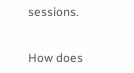sessions.


How does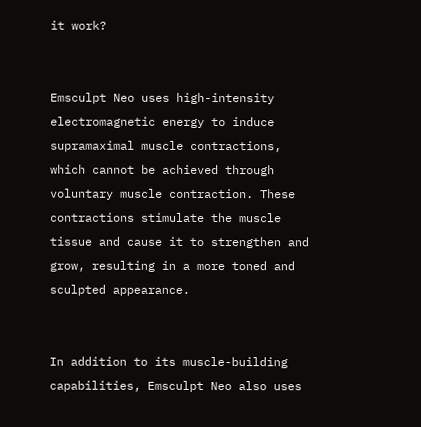it work?


Emsculpt Neo uses high-intensity electromagnetic energy to induce supramaximal muscle contractions, which cannot be achieved through voluntary muscle contraction. These contractions stimulate the muscle tissue and cause it to strengthen and grow, resulting in a more toned and sculpted appearance.


In addition to its muscle-building capabilities, Emsculpt Neo also uses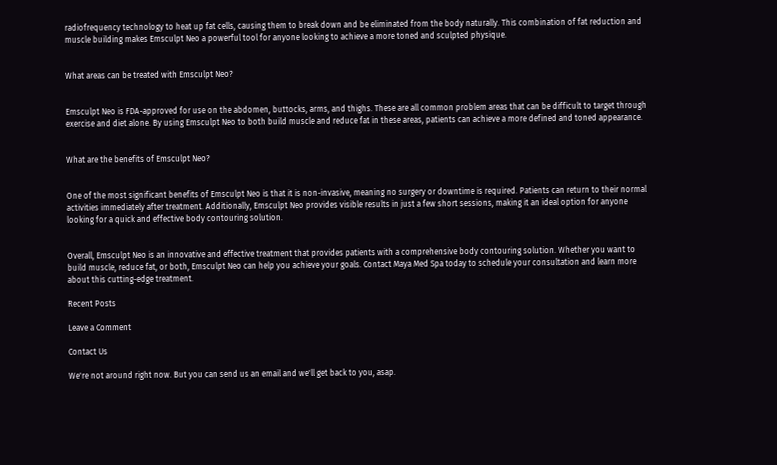radiofrequency technology to heat up fat cells, causing them to break down and be eliminated from the body naturally. This combination of fat reduction and muscle building makes Emsculpt Neo a powerful tool for anyone looking to achieve a more toned and sculpted physique.


What areas can be treated with Emsculpt Neo?


Emsculpt Neo is FDA-approved for use on the abdomen, buttocks, arms, and thighs. These are all common problem areas that can be difficult to target through exercise and diet alone. By using Emsculpt Neo to both build muscle and reduce fat in these areas, patients can achieve a more defined and toned appearance.


What are the benefits of Emsculpt Neo?


One of the most significant benefits of Emsculpt Neo is that it is non-invasive, meaning no surgery or downtime is required. Patients can return to their normal activities immediately after treatment. Additionally, Emsculpt Neo provides visible results in just a few short sessions, making it an ideal option for anyone looking for a quick and effective body contouring solution.


Overall, Emsculpt Neo is an innovative and effective treatment that provides patients with a comprehensive body contouring solution. Whether you want to build muscle, reduce fat, or both, Emsculpt Neo can help you achieve your goals. Contact Maya Med Spa today to schedule your consultation and learn more about this cutting-edge treatment.

Recent Posts

Leave a Comment

Contact Us

We're not around right now. But you can send us an email and we'll get back to you, asap.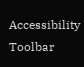Accessibility Toolbar